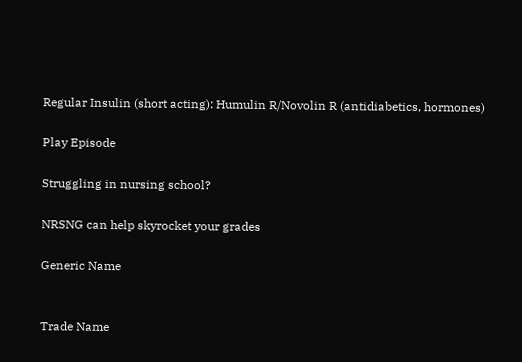Regular Insulin (short acting): Humulin R/Novolin R (antidiabetics, hormones)

Play Episode

Struggling in nursing school?

NRSNG can help skyrocket your grades

Generic Name


Trade Name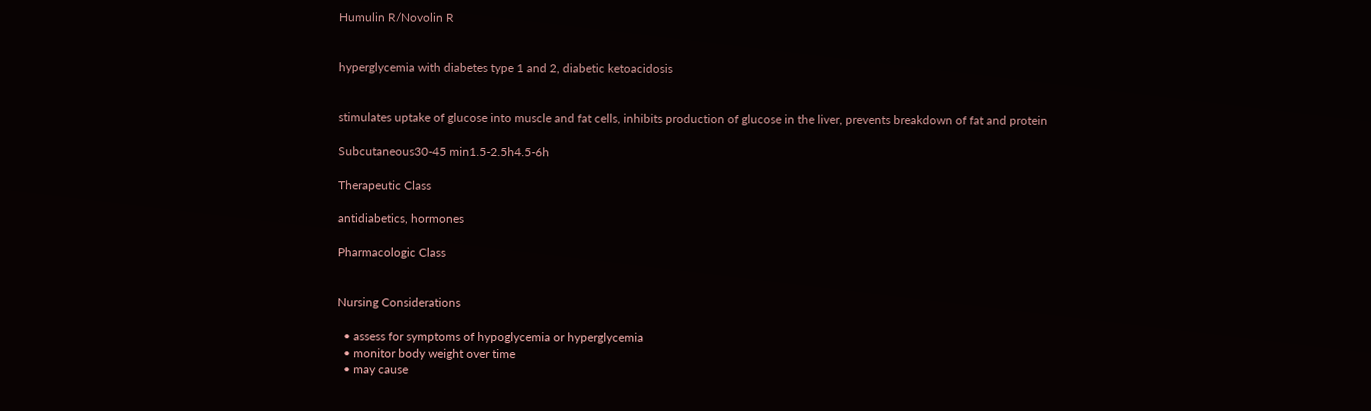Humulin R/Novolin R


hyperglycemia with diabetes type 1 and 2, diabetic ketoacidosis


stimulates uptake of glucose into muscle and fat cells, inhibits production of glucose in the liver, prevents breakdown of fat and protein

Subcutaneous30-45 min1.5-2.5h4.5-6h

Therapeutic Class

antidiabetics, hormones

Pharmacologic Class


Nursing Considerations

  • assess for symptoms of hypoglycemia or hyperglycemia
  • monitor body weight over time
  • may cause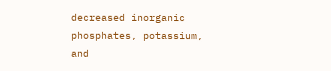decreased inorganic phosphates, potassium, and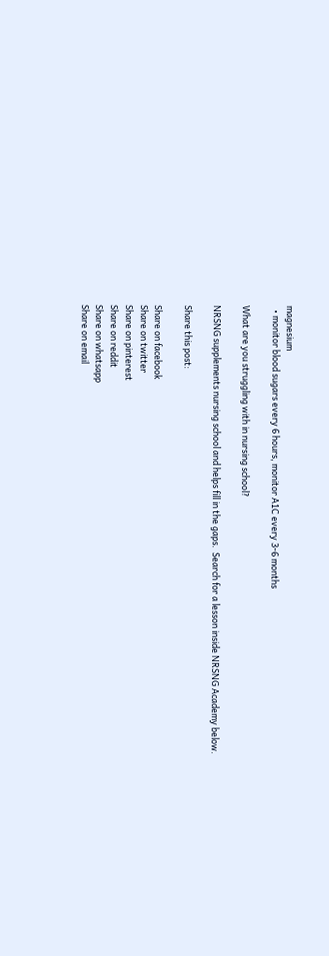magnesium
  • monitor blood sugars every 6 hours, monitor A1C every 3-6 months

What are you struggling with in nursing school?

NRSNG supplements nursing school and helps fill in the gaps.  Search for a lesson inside NRSNG Academy below.

Share this post:

Share on facebook
Share on twitter
Share on pinterest
Share on reddit
Share on whatsapp
Share on email